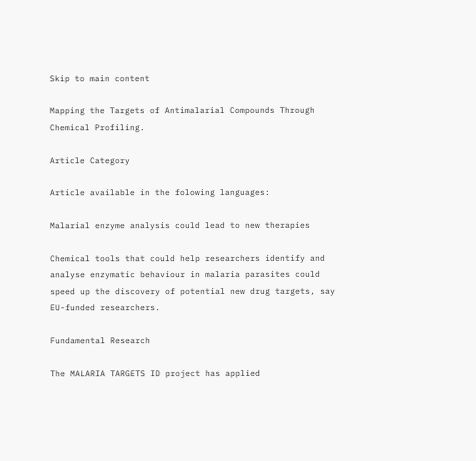Skip to main content

Mapping the Targets of Antimalarial Compounds Through Chemical Profiling.

Article Category

Article available in the folowing languages:

Malarial enzyme analysis could lead to new therapies

Chemical tools that could help researchers identify and analyse enzymatic behaviour in malaria parasites could speed up the discovery of potential new drug targets, say EU-funded researchers.

Fundamental Research

The MALARIA TARGETS ID project has applied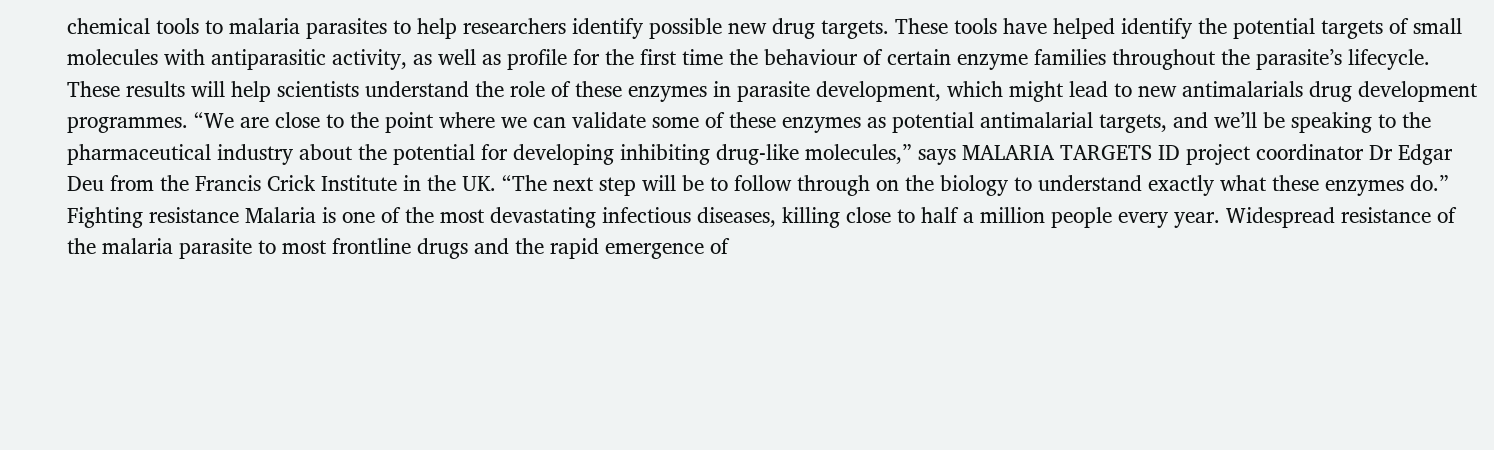chemical tools to malaria parasites to help researchers identify possible new drug targets. These tools have helped identify the potential targets of small molecules with antiparasitic activity, as well as profile for the first time the behaviour of certain enzyme families throughout the parasite’s lifecycle. These results will help scientists understand the role of these enzymes in parasite development, which might lead to new antimalarials drug development programmes. “We are close to the point where we can validate some of these enzymes as potential antimalarial targets, and we’ll be speaking to the pharmaceutical industry about the potential for developing inhibiting drug-like molecules,” says MALARIA TARGETS ID project coordinator Dr Edgar Deu from the Francis Crick Institute in the UK. “The next step will be to follow through on the biology to understand exactly what these enzymes do.” Fighting resistance Malaria is one of the most devastating infectious diseases, killing close to half a million people every year. Widespread resistance of the malaria parasite to most frontline drugs and the rapid emergence of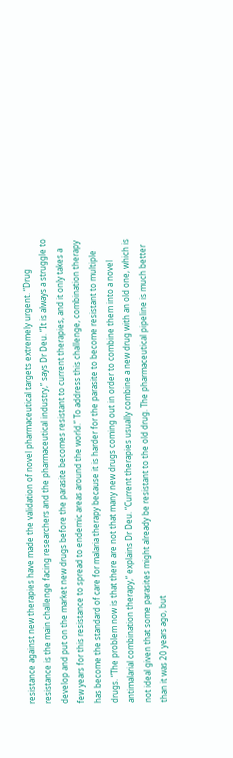resistance against new therapies have made the validation of novel pharmaceutical targets extremely urgent. “Drug resistance is the main challenge facing researchers and the pharmaceutical industry,” says Dr Deu. “It is always a struggle to develop and put on the market new drugs before the parasite becomes resistant to current therapies, and it only takes a few years for this resistance to spread to endemic areas around the world.” To address this challenge, combination therapy has become the standard of care for malaria therapy because it is harder for the parasite to become resistant to multiple drugs. “The problem now is that there are not that many new drugs coming out in order to combine them into a novel antimalarial combination therapy,” explains Dr Deu. “Current therapies usually combine a new drug with an old one, which is not ideal given that some parasites might already be resistant to the old drug. The pharmaceutical pipeline is much better than it was 20 years ago, but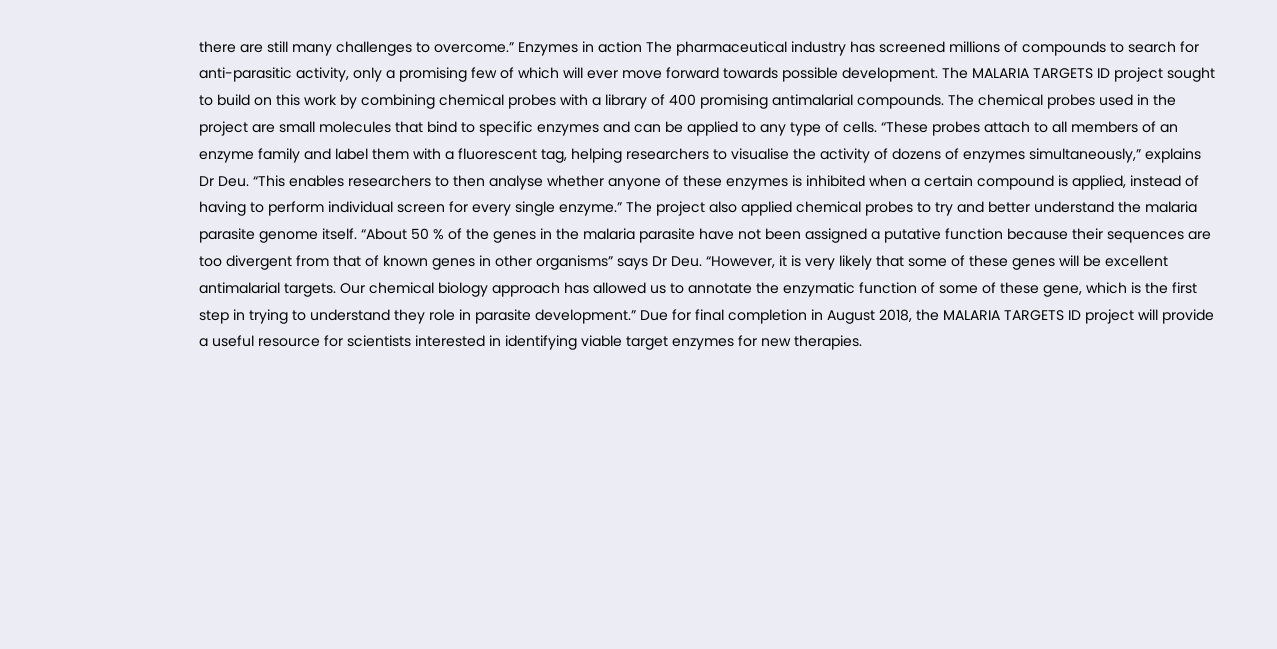there are still many challenges to overcome.” Enzymes in action The pharmaceutical industry has screened millions of compounds to search for anti-parasitic activity, only a promising few of which will ever move forward towards possible development. The MALARIA TARGETS ID project sought to build on this work by combining chemical probes with a library of 400 promising antimalarial compounds. The chemical probes used in the project are small molecules that bind to specific enzymes and can be applied to any type of cells. “These probes attach to all members of an enzyme family and label them with a fluorescent tag, helping researchers to visualise the activity of dozens of enzymes simultaneously,” explains Dr Deu. “This enables researchers to then analyse whether anyone of these enzymes is inhibited when a certain compound is applied, instead of having to perform individual screen for every single enzyme.” The project also applied chemical probes to try and better understand the malaria parasite genome itself. “About 50 % of the genes in the malaria parasite have not been assigned a putative function because their sequences are too divergent from that of known genes in other organisms” says Dr Deu. “However, it is very likely that some of these genes will be excellent antimalarial targets. Our chemical biology approach has allowed us to annotate the enzymatic function of some of these gene, which is the first step in trying to understand they role in parasite development.” Due for final completion in August 2018, the MALARIA TARGETS ID project will provide a useful resource for scientists interested in identifying viable target enzymes for new therapies.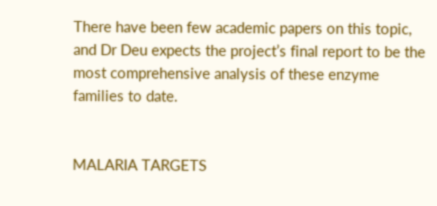There have been few academic papers on this topic, and Dr Deu expects the project’s final report to be the most comprehensive analysis of these enzyme families to date.


MALARIA TARGETS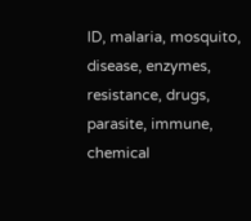ID, malaria, mosquito, disease, enzymes, resistance, drugs, parasite, immune, chemical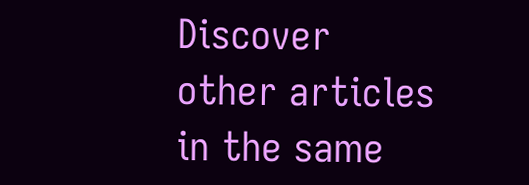Discover other articles in the same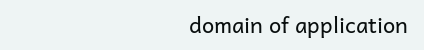domain of application